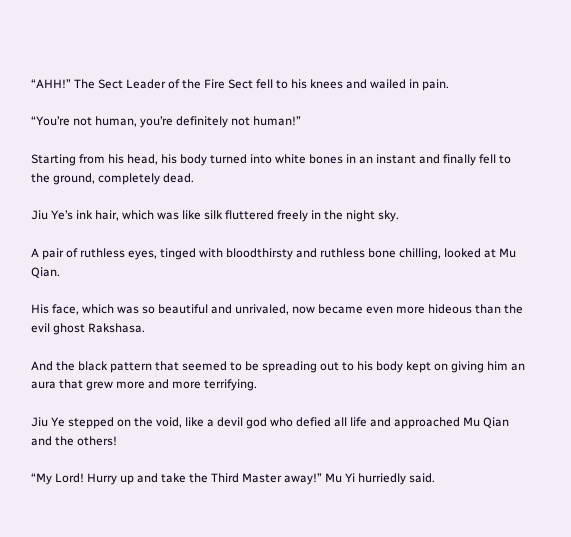“AHH!” The Sect Leader of the Fire Sect fell to his knees and wailed in pain.

“You’re not human, you’re definitely not human!”

Starting from his head, his body turned into white bones in an instant and finally fell to the ground, completely dead.

Jiu Ye’s ink hair, which was like silk fluttered freely in the night sky.

A pair of ruthless eyes, tinged with bloodthirsty and ruthless bone chilling, looked at Mu Qian.

His face, which was so beautiful and unrivaled, now became even more hideous than the evil ghost Rakshasa.

And the black pattern that seemed to be spreading out to his body kept on giving him an aura that grew more and more terrifying.

Jiu Ye stepped on the void, like a devil god who defied all life and approached Mu Qian and the others!

“My Lord! Hurry up and take the Third Master away!” Mu Yi hurriedly said.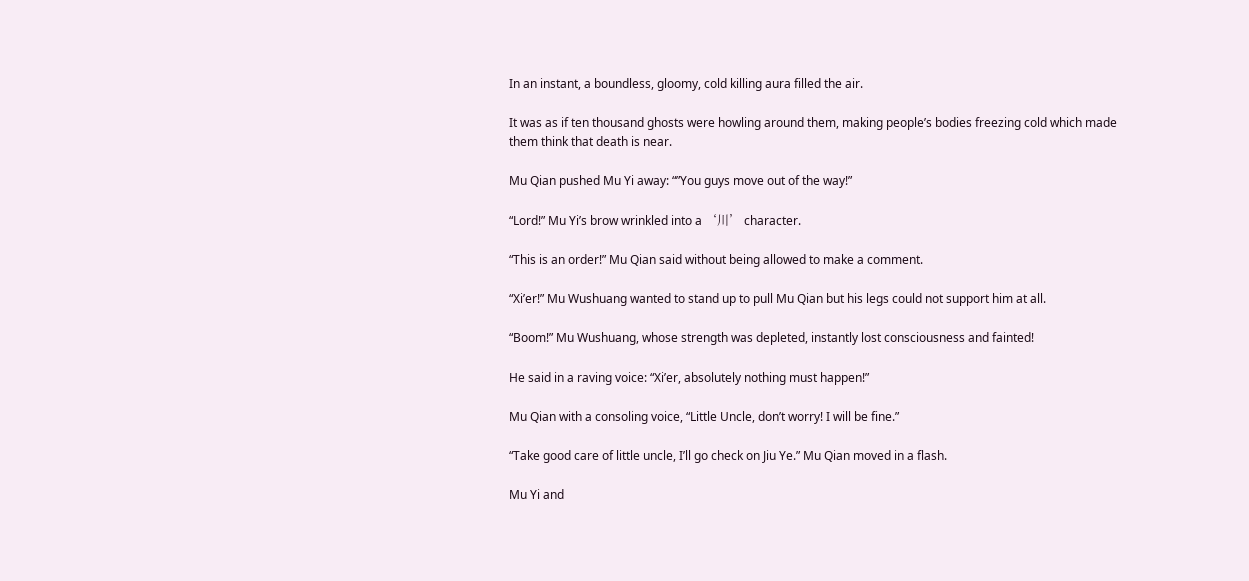In an instant, a boundless, gloomy, cold killing aura filled the air.

It was as if ten thousand ghosts were howling around them, making people’s bodies freezing cold which made them think that death is near.

Mu Qian pushed Mu Yi away: “”You guys move out of the way!”

“Lord!” Mu Yi’s brow wrinkled into a ‘川’ character.

“This is an order!” Mu Qian said without being allowed to make a comment.

“Xi’er!” Mu Wushuang wanted to stand up to pull Mu Qian but his legs could not support him at all.

“Boom!” Mu Wushuang, whose strength was depleted, instantly lost consciousness and fainted!

He said in a raving voice: “Xi’er, absolutely nothing must happen!”

Mu Qian with a consoling voice, “Little Uncle, don’t worry! I will be fine.”

“Take good care of little uncle, I’ll go check on Jiu Ye.” Mu Qian moved in a flash.

Mu Yi and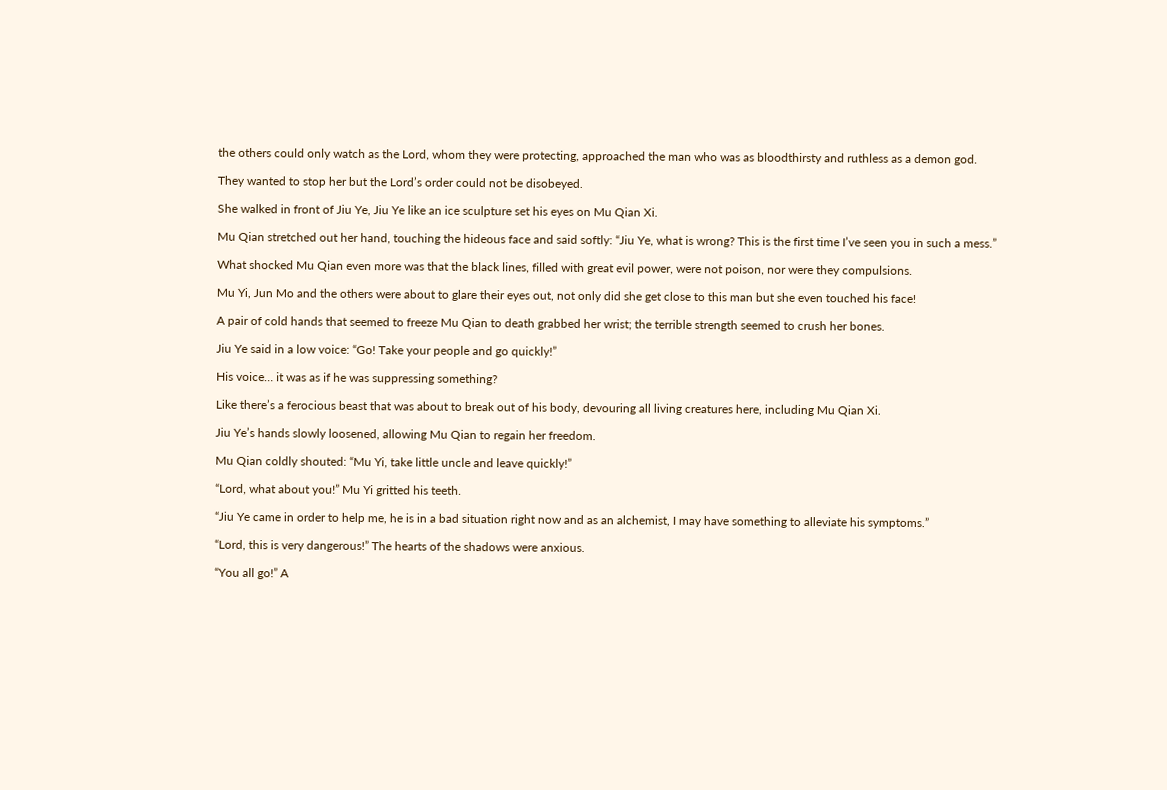the others could only watch as the Lord, whom they were protecting, approached the man who was as bloodthirsty and ruthless as a demon god.

They wanted to stop her but the Lord’s order could not be disobeyed.

She walked in front of Jiu Ye, Jiu Ye like an ice sculpture set his eyes on Mu Qian Xi.

Mu Qian stretched out her hand, touching the hideous face and said softly: “Jiu Ye, what is wrong? This is the first time I’ve seen you in such a mess.”

What shocked Mu Qian even more was that the black lines, filled with great evil power, were not poison, nor were they compulsions.

Mu Yi, Jun Mo and the others were about to glare their eyes out, not only did she get close to this man but she even touched his face!

A pair of cold hands that seemed to freeze Mu Qian to death grabbed her wrist; the terrible strength seemed to crush her bones.

Jiu Ye said in a low voice: “Go! Take your people and go quickly!”

His voice… it was as if he was suppressing something?

Like there’s a ferocious beast that was about to break out of his body, devouring all living creatures here, including Mu Qian Xi.

Jiu Ye’s hands slowly loosened, allowing Mu Qian to regain her freedom.

Mu Qian coldly shouted: “Mu Yi, take little uncle and leave quickly!”

“Lord, what about you!” Mu Yi gritted his teeth.

“Jiu Ye came in order to help me, he is in a bad situation right now and as an alchemist, I may have something to alleviate his symptoms.”

“Lord, this is very dangerous!” The hearts of the shadows were anxious.

“You all go!” A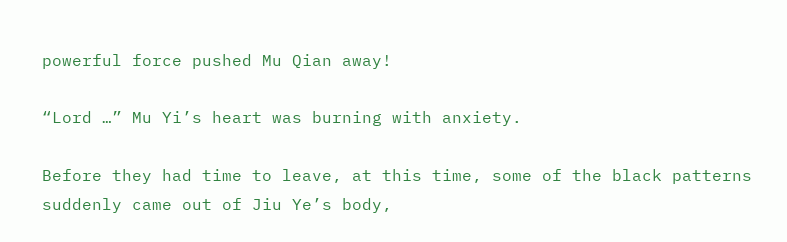powerful force pushed Mu Qian away!

“Lord …” Mu Yi’s heart was burning with anxiety.

Before they had time to leave, at this time, some of the black patterns suddenly came out of Jiu Ye’s body,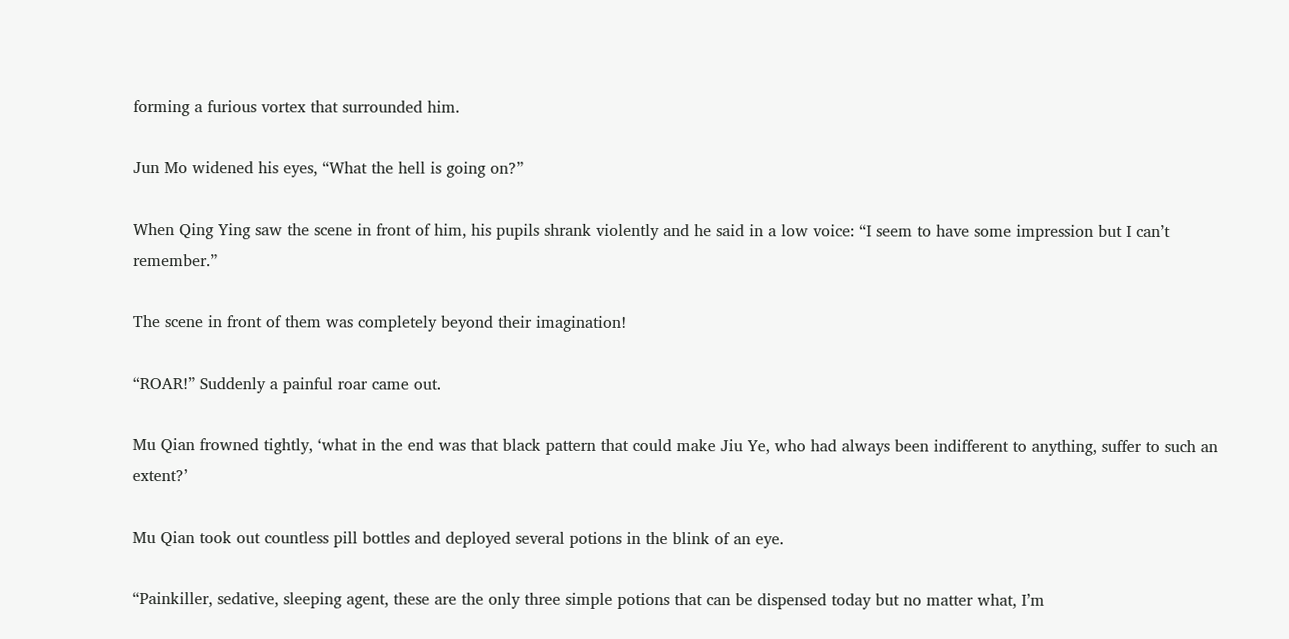forming a furious vortex that surrounded him.

Jun Mo widened his eyes, “What the hell is going on?”

When Qing Ying saw the scene in front of him, his pupils shrank violently and he said in a low voice: “I seem to have some impression but I can’t remember.”

The scene in front of them was completely beyond their imagination!

“ROAR!” Suddenly a painful roar came out.

Mu Qian frowned tightly, ‘what in the end was that black pattern that could make Jiu Ye, who had always been indifferent to anything, suffer to such an extent?’

Mu Qian took out countless pill bottles and deployed several potions in the blink of an eye.

“Painkiller, sedative, sleeping agent, these are the only three simple potions that can be dispensed today but no matter what, I’m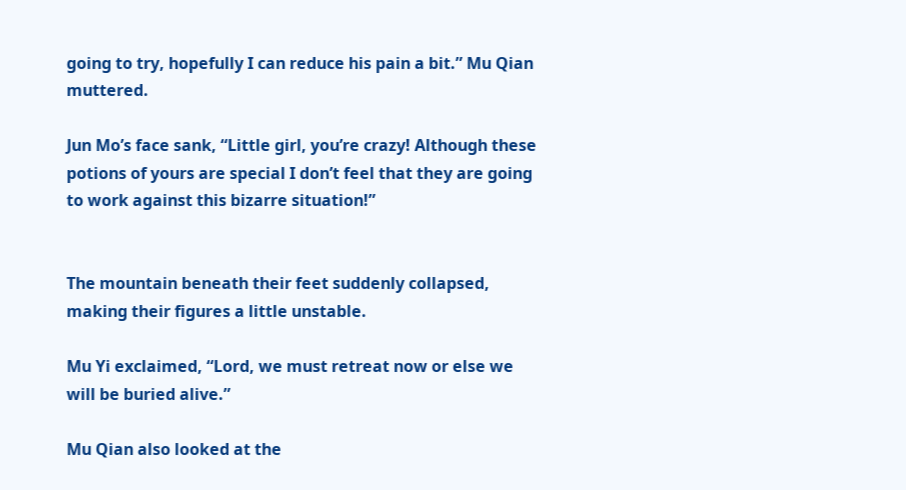going to try, hopefully I can reduce his pain a bit.” Mu Qian muttered.

Jun Mo’s face sank, “Little girl, you’re crazy! Although these potions of yours are special I don’t feel that they are going to work against this bizarre situation!”


The mountain beneath their feet suddenly collapsed, making their figures a little unstable.

Mu Yi exclaimed, “Lord, we must retreat now or else we will be buried alive.”

Mu Qian also looked at the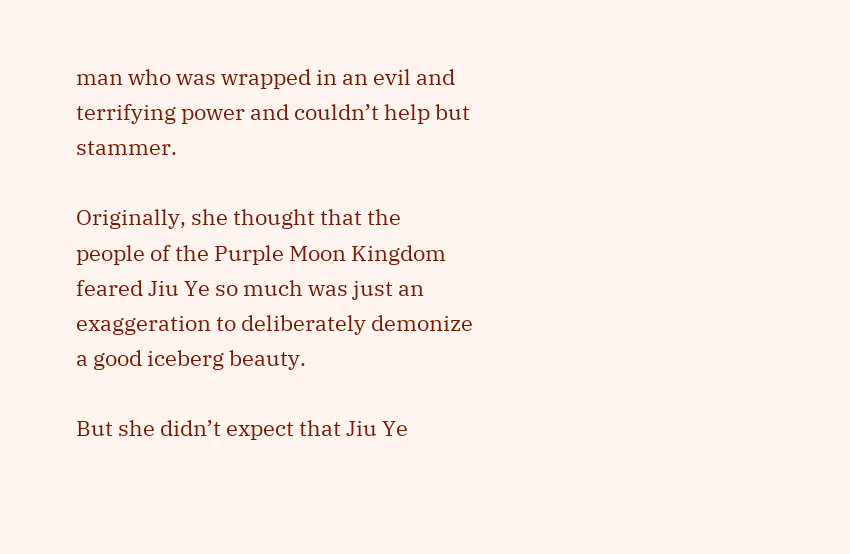man who was wrapped in an evil and terrifying power and couldn’t help but stammer.

Originally, she thought that the people of the Purple Moon Kingdom feared Jiu Ye so much was just an exaggeration to deliberately demonize a good iceberg beauty.

But she didn’t expect that Jiu Ye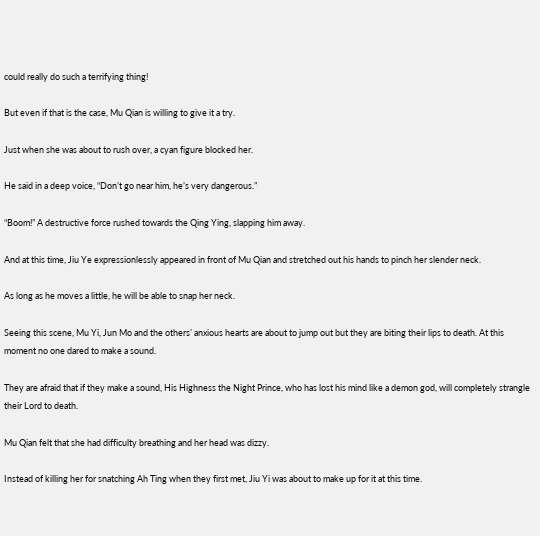could really do such a terrifying thing!

But even if that is the case, Mu Qian is willing to give it a try.

Just when she was about to rush over, a cyan figure blocked her.

He said in a deep voice, “Don’t go near him, he’s very dangerous.”

“Boom!” A destructive force rushed towards the Qing Ying, slapping him away.

And at this time, Jiu Ye expressionlessly appeared in front of Mu Qian and stretched out his hands to pinch her slender neck.

As long as he moves a little, he will be able to snap her neck.

Seeing this scene, Mu Yi, Jun Mo and the others’ anxious hearts are about to jump out but they are biting their lips to death. At this moment no one dared to make a sound.

They are afraid that if they make a sound, His Highness the Night Prince, who has lost his mind like a demon god, will completely strangle their Lord to death.

Mu Qian felt that she had difficulty breathing and her head was dizzy.

Instead of killing her for snatching Ah Ting when they first met, Jiu Yi was about to make up for it at this time.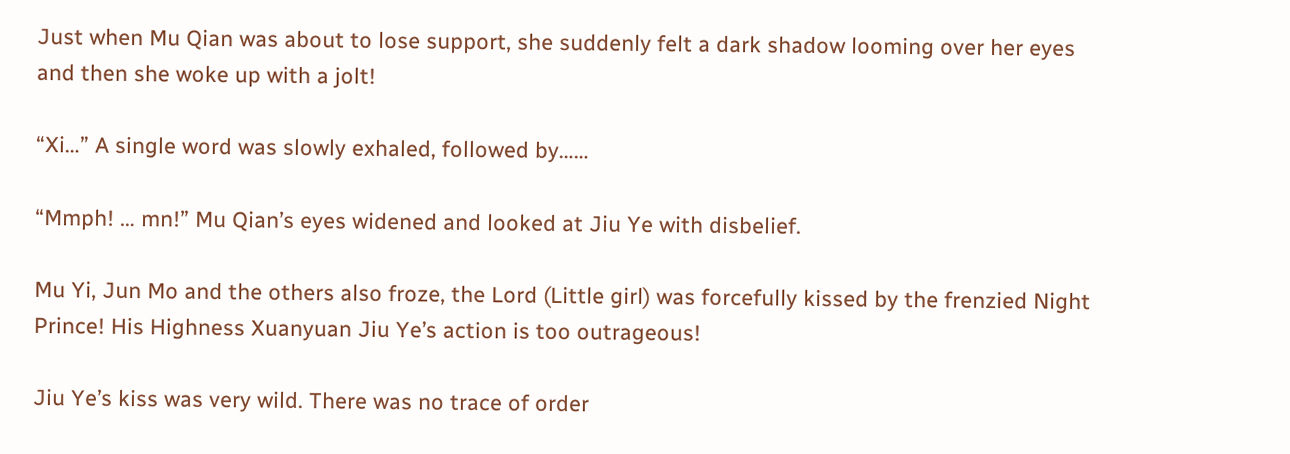Just when Mu Qian was about to lose support, she suddenly felt a dark shadow looming over her eyes and then she woke up with a jolt!

“Xi…” A single word was slowly exhaled, followed by……

“Mmph! … mn!” Mu Qian’s eyes widened and looked at Jiu Ye with disbelief.

Mu Yi, Jun Mo and the others also froze, the Lord (Little girl) was forcefully kissed by the frenzied Night Prince! His Highness Xuanyuan Jiu Ye’s action is too outrageous!

Jiu Ye’s kiss was very wild. There was no trace of order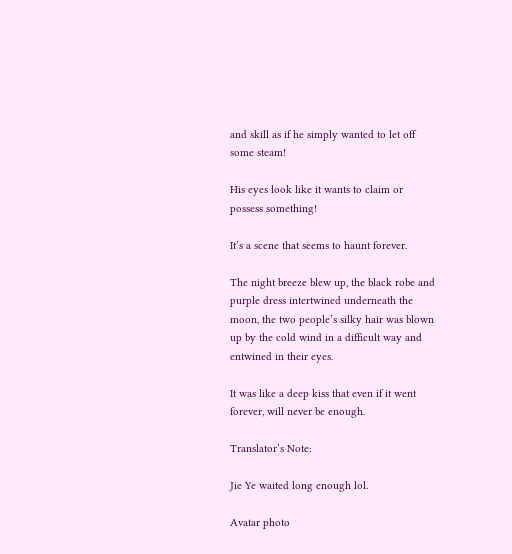and skill as if he simply wanted to let off some steam!

His eyes look like it wants to claim or possess something!

It’s a scene that seems to haunt forever.

The night breeze blew up, the black robe and purple dress intertwined underneath the moon, the two people’s silky hair was blown up by the cold wind in a difficult way and entwined in their eyes.

It was like a deep kiss that even if it went forever, will never be enough.

Translator’s Note:

Jie Ye waited long enough lol.

Avatar photo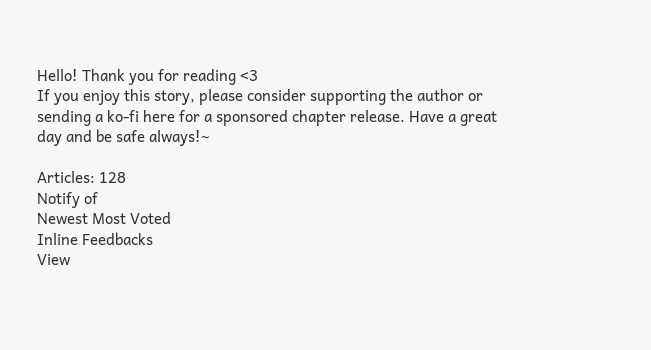Hello! Thank you for reading <3
If you enjoy this story, please consider supporting the author or sending a ko-fi here for a sponsored chapter release. Have a great day and be safe always!~

Articles: 128
Notify of
Newest Most Voted
Inline Feedbacks
View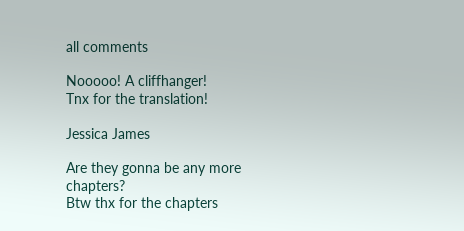all comments

Nooooo! A cliffhanger!
Tnx for the translation!

Jessica James

Are they gonna be any more chapters?
Btw thx for the chapters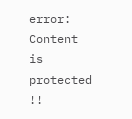error: Content is protected !!